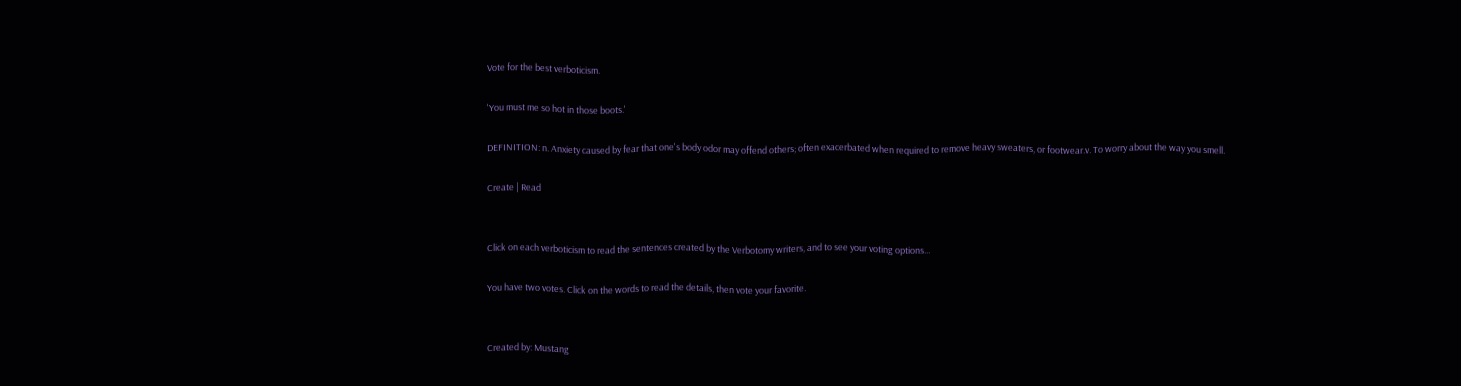Vote for the best verboticism.

'You must me so hot in those boots.'

DEFINITION: n. Anxiety caused by fear that one's body odor may offend others; often exacerbated when required to remove heavy sweaters, or footwear.v. To worry about the way you smell.

Create | Read


Click on each verboticism to read the sentences created by the Verbotomy writers, and to see your voting options...

You have two votes. Click on the words to read the details, then vote your favorite.


Created by: Mustang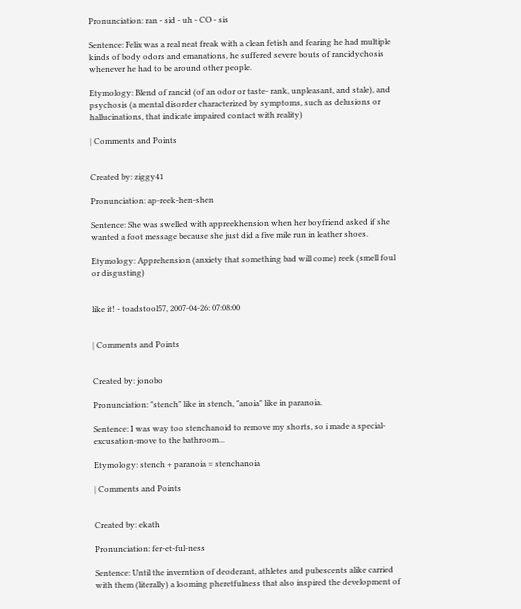Pronunciation: ran - sid - uh - CO - sis

Sentence: Felix was a real neat freak with a clean fetish and fearing he had multiple kinds of body odors and emanations, he suffered severe bouts of rancidychosis whenever he had to be around other people.

Etymology: Blend of rancid (of an odor or taste- rank, unpleasant, and stale), and psychosis (a mental disorder characterized by symptoms, such as delusions or hallucinations, that indicate impaired contact with reality)

| Comments and Points


Created by: ziggy41

Pronunciation: ap-reek-hen-shen

Sentence: She was swelled with appreekhension when her boyfriend asked if she wanted a foot message because she just did a five mile run in leather shoes.

Etymology: Apprehension (anxiety that something bad will come) reek (smell foul or disgusting)


like it! - toadstool57, 2007-04-26: 07:08:00


| Comments and Points


Created by: jonobo

Pronunciation: "stench" like in stench, "anoia" like in paranoia.

Sentence: I was way too stenchanoid to remove my shorts, so i made a special-excusation-move to the bathroom...

Etymology: stench + paranoia = stenchanoia

| Comments and Points


Created by: ekath

Pronunciation: fer-et-ful-ness

Sentence: Until the inverntion of deoderant, athletes and pubescents alike carried with them (literally) a looming pheretfulness that also inspired the development of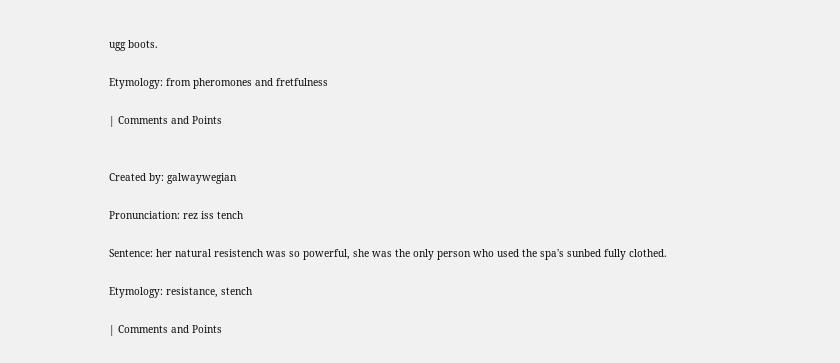ugg boots.

Etymology: from pheromones and fretfulness

| Comments and Points


Created by: galwaywegian

Pronunciation: rez iss tench

Sentence: her natural resistench was so powerful, she was the only person who used the spa's sunbed fully clothed.

Etymology: resistance, stench

| Comments and Points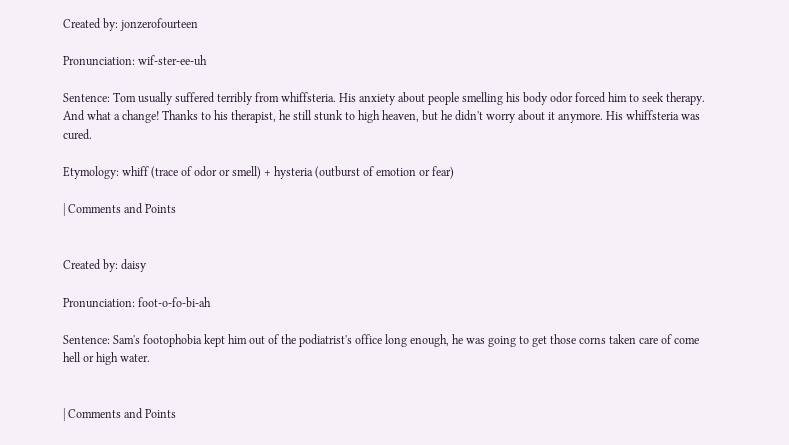Created by: jonzerofourteen

Pronunciation: wif-ster-ee-uh

Sentence: Tom usually suffered terribly from whiffsteria. His anxiety about people smelling his body odor forced him to seek therapy. And what a change! Thanks to his therapist, he still stunk to high heaven, but he didn't worry about it anymore. His whiffsteria was cured.

Etymology: whiff (trace of odor or smell) + hysteria (outburst of emotion or fear)

| Comments and Points


Created by: daisy

Pronunciation: foot-o-fo-bi-ah

Sentence: Sam's footophobia kept him out of the podiatrist's office long enough, he was going to get those corns taken care of come hell or high water.


| Comments and Points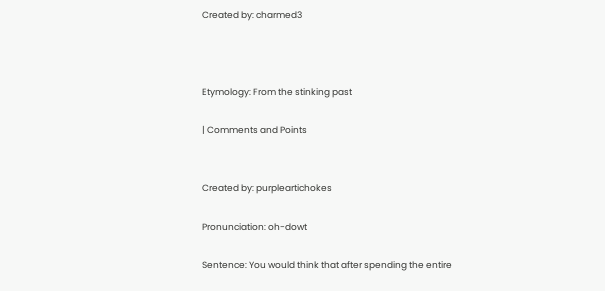Created by: charmed3



Etymology: From the stinking past

| Comments and Points


Created by: purpleartichokes

Pronunciation: oh-dowt

Sentence: You would think that after spending the entire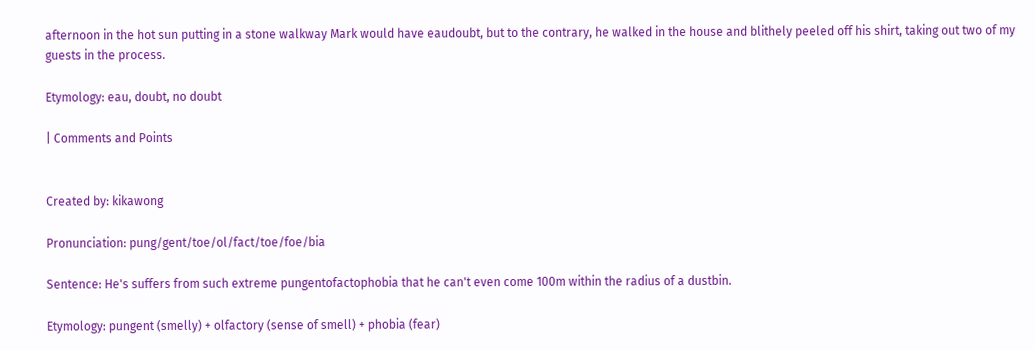afternoon in the hot sun putting in a stone walkway Mark would have eaudoubt, but to the contrary, he walked in the house and blithely peeled off his shirt, taking out two of my guests in the process.

Etymology: eau, doubt, no doubt

| Comments and Points


Created by: kikawong

Pronunciation: pung/gent/toe/ol/fact/toe/foe/bia

Sentence: He's suffers from such extreme pungentofactophobia that he can't even come 100m within the radius of a dustbin.

Etymology: pungent (smelly) + olfactory (sense of smell) + phobia (fear)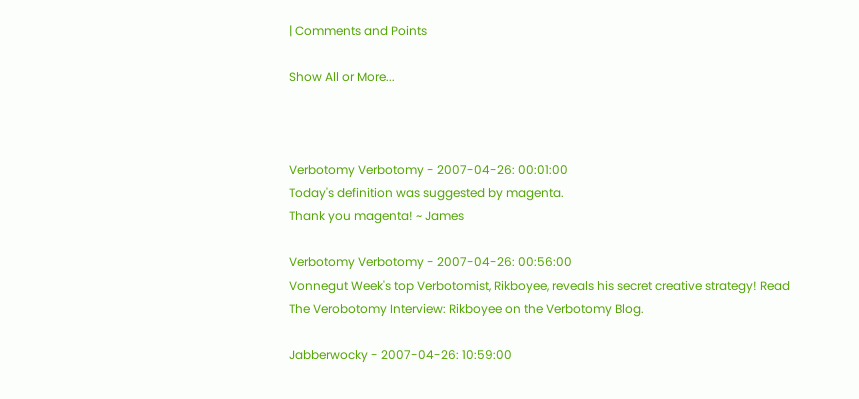| Comments and Points

Show All or More...



Verbotomy Verbotomy - 2007-04-26: 00:01:00
Today's definition was suggested by magenta.
Thank you magenta! ~ James

Verbotomy Verbotomy - 2007-04-26: 00:56:00
Vonnegut Week's top Verbotomist, Rikboyee, reveals his secret creative strategy! Read The Verobotomy Interview: Rikboyee on the Verbotomy Blog.

Jabberwocky - 2007-04-26: 10:59:00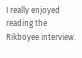I really enjoyed reading the Rikboyee interview.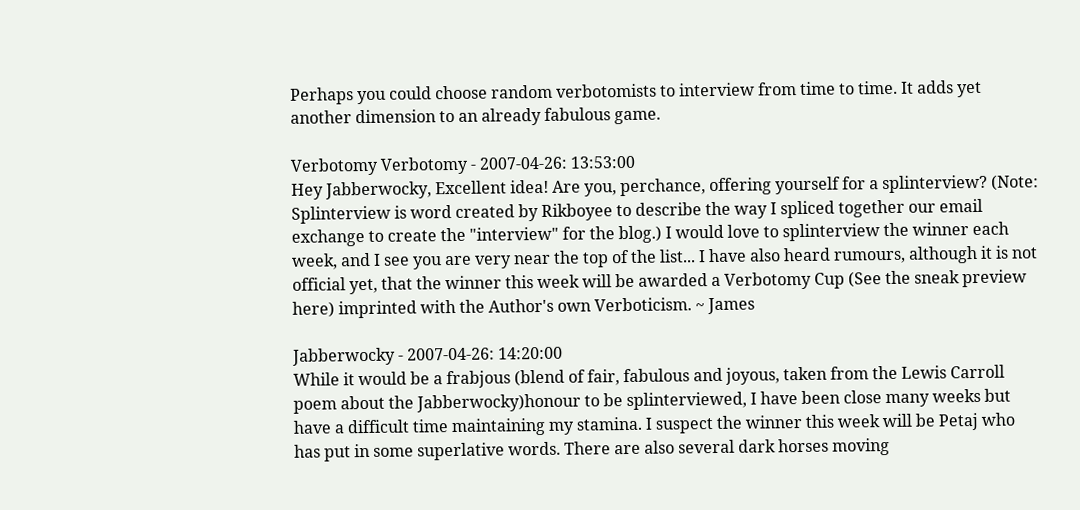Perhaps you could choose random verbotomists to interview from time to time. It adds yet another dimension to an already fabulous game.

Verbotomy Verbotomy - 2007-04-26: 13:53:00
Hey Jabberwocky, Excellent idea! Are you, perchance, offering yourself for a splinterview? (Note: Splinterview is word created by Rikboyee to describe the way I spliced together our email exchange to create the "interview" for the blog.) I would love to splinterview the winner each week, and I see you are very near the top of the list... I have also heard rumours, although it is not official yet, that the winner this week will be awarded a Verbotomy Cup (See the sneak preview here) imprinted with the Author's own Verboticism. ~ James

Jabberwocky - 2007-04-26: 14:20:00
While it would be a frabjous (blend of fair, fabulous and joyous, taken from the Lewis Carroll poem about the Jabberwocky)honour to be splinterviewed, I have been close many weeks but have a difficult time maintaining my stamina. I suspect the winner this week will be Petaj who has put in some superlative words. There are also several dark horses moving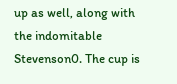up as well, along with the indomitable Stevenson0. The cup is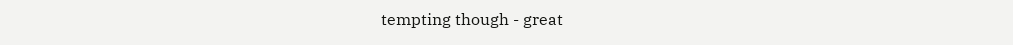tempting though - great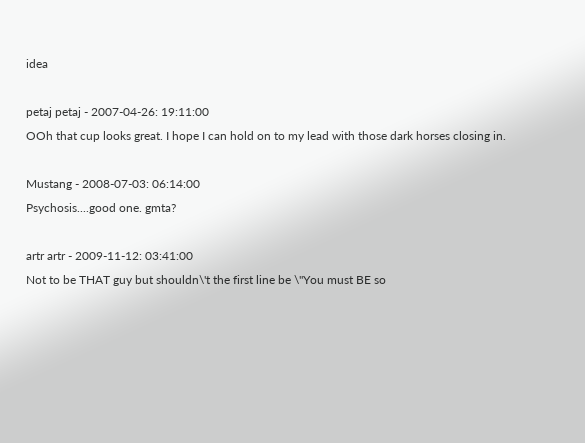idea

petaj petaj - 2007-04-26: 19:11:00
OOh that cup looks great. I hope I can hold on to my lead with those dark horses closing in.

Mustang - 2008-07-03: 06:14:00
Psychosis....good one. gmta?

artr artr - 2009-11-12: 03:41:00
Not to be THAT guy but shouldn\'t the first line be \"You must BE so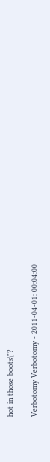hot in those boots\"?

Verbotomy Verbotomy - 2011-04-01: 00:04:00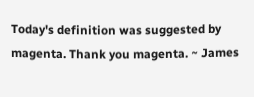Today's definition was suggested by magenta. Thank you magenta. ~ James